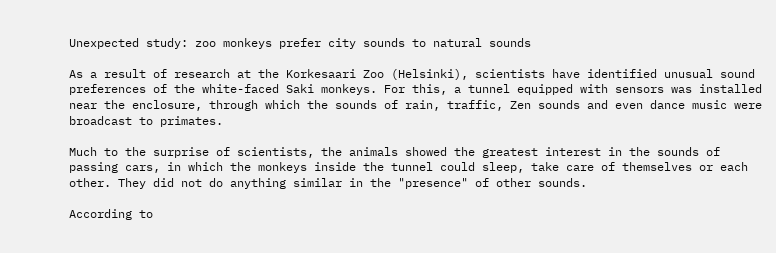Unexpected study: zoo monkeys prefer city sounds to natural sounds

As a result of research at the Korkesaari Zoo (Helsinki), scientists have identified unusual sound preferences of the white-faced Saki monkeys. For this, a tunnel equipped with sensors was installed near the enclosure, through which the sounds of rain, traffic, Zen sounds and even dance music were broadcast to primates.

Much to the surprise of scientists, the animals showed the greatest interest in the sounds of passing cars, in which the monkeys inside the tunnel could sleep, take care of themselves or each other. They did not do anything similar in the "presence" of other sounds.

According to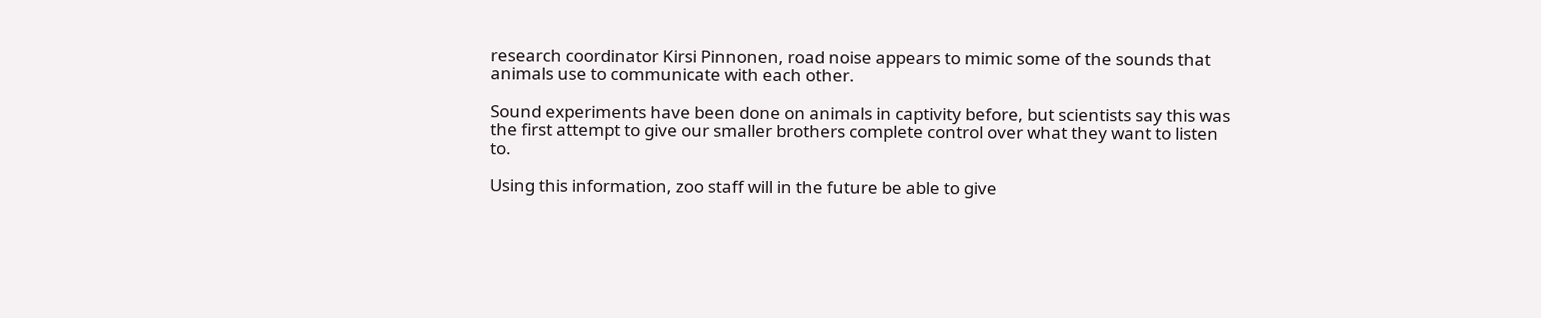research coordinator Kirsi Pinnonen, road noise appears to mimic some of the sounds that animals use to communicate with each other.

Sound experiments have been done on animals in captivity before, but scientists say this was the first attempt to give our smaller brothers complete control over what they want to listen to.

Using this information, zoo staff will in the future be able to give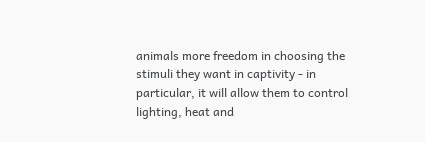animals more freedom in choosing the stimuli they want in captivity - in particular, it will allow them to control lighting, heat and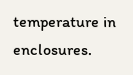temperature in enclosures.